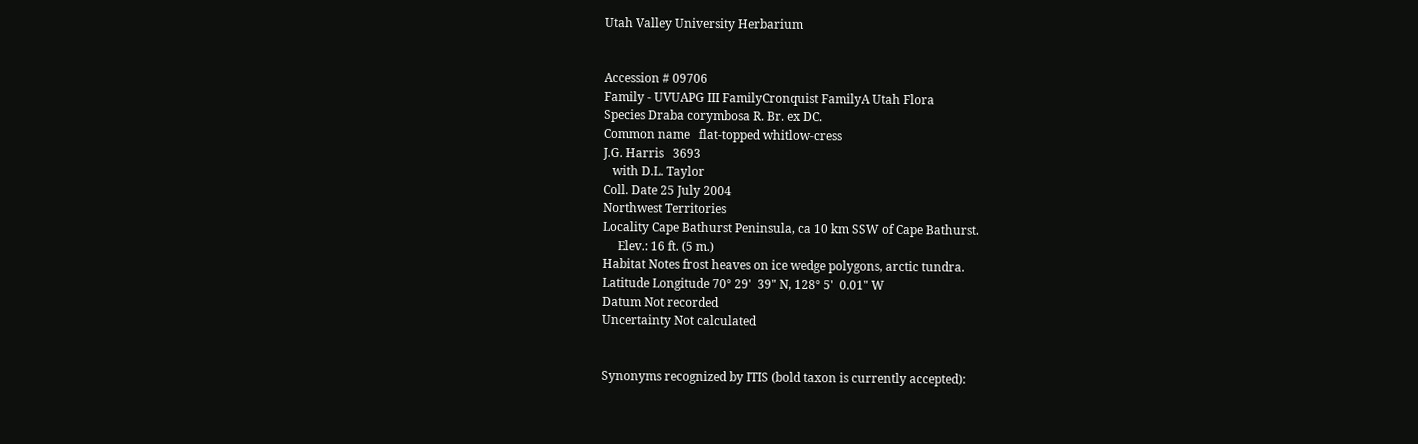Utah Valley University Herbarium


Accession # 09706
Family - UVUAPG III FamilyCronquist FamilyA Utah Flora
Species Draba corymbosa R. Br. ex DC.
Common name   flat-topped whitlow-cress
J.G. Harris   3693
   with D.L. Taylor
Coll. Date 25 July 2004
Northwest Territories
Locality Cape Bathurst Peninsula, ca 10 km SSW of Cape Bathurst.
     Elev.: 16 ft. (5 m.)
Habitat Notes frost heaves on ice wedge polygons, arctic tundra.
Latitude Longitude 70° 29'  39" N, 128° 5'  0.01" W
Datum Not recorded
Uncertainty Not calculated


Synonyms recognized by ITIS (bold taxon is currently accepted):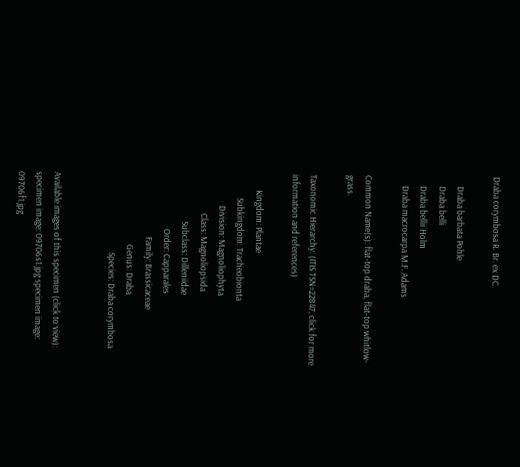Draba corymbosa R. Br. ex DC.

     Draba barbata Pohle
     Draba belli
     Draba bellii Holm
     Draba macrocarpa M.F. Adams

Common Name(s): flat-top draba, flat-top whitlow-grass.

Taxonomic Hierarchy: (ITIS TSN=22847, click for more information and references)

        Kingdom: Plantae
            Subkingdom: Tracheobionta
                Division: Magnoliophyta
                    Class: Magnoliopsida
                        Subclass: Dilleniidae
                            Order: Capparales
                                Family: Brassicaceae
                                    Genus: Draba
                                        Species: Draba corymbosa


Available images of this specimen (click to view):
specimen image: 09706s1.jpg specimen image: 09706f1.jpg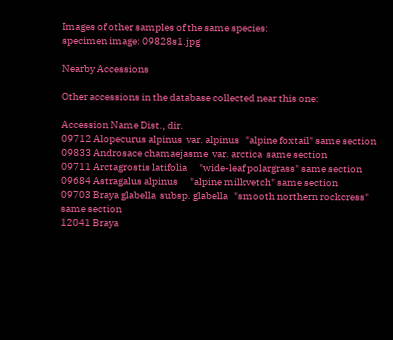Images of other samples of the same species:
specimen image: 09828s1.jpg

Nearby Accessions

Other accessions in the database collected near this one:

Accession Name Dist., dir.
09712 Alopecurus alpinus  var. alpinus   "alpine foxtail" same section
09833 Androsace chamaejasme  var. arctica  same section
09711 Arctagrostis latifolia      "wide-leaf polargrass" same section
09684 Astragalus alpinus      "alpine milkvetch" same section
09703 Braya glabella  subsp. glabella   "smooth northern rockcress" same section
12041 Braya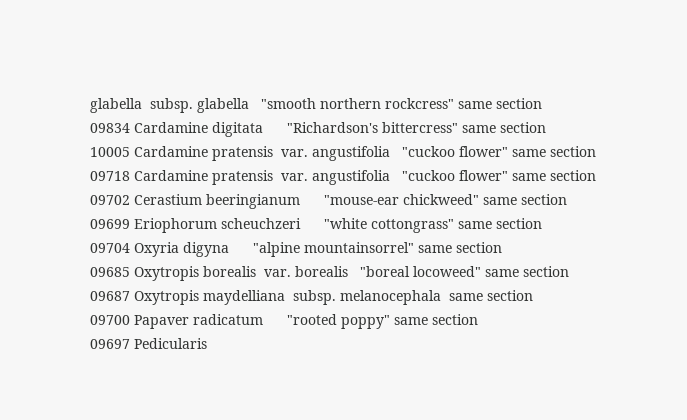glabella  subsp. glabella   "smooth northern rockcress" same section
09834 Cardamine digitata      "Richardson's bittercress" same section
10005 Cardamine pratensis  var. angustifolia   "cuckoo flower" same section
09718 Cardamine pratensis  var. angustifolia   "cuckoo flower" same section
09702 Cerastium beeringianum      "mouse-ear chickweed" same section
09699 Eriophorum scheuchzeri      "white cottongrass" same section
09704 Oxyria digyna      "alpine mountainsorrel" same section
09685 Oxytropis borealis  var. borealis   "boreal locoweed" same section
09687 Oxytropis maydelliana  subsp. melanocephala  same section
09700 Papaver radicatum      "rooted poppy" same section
09697 Pedicularis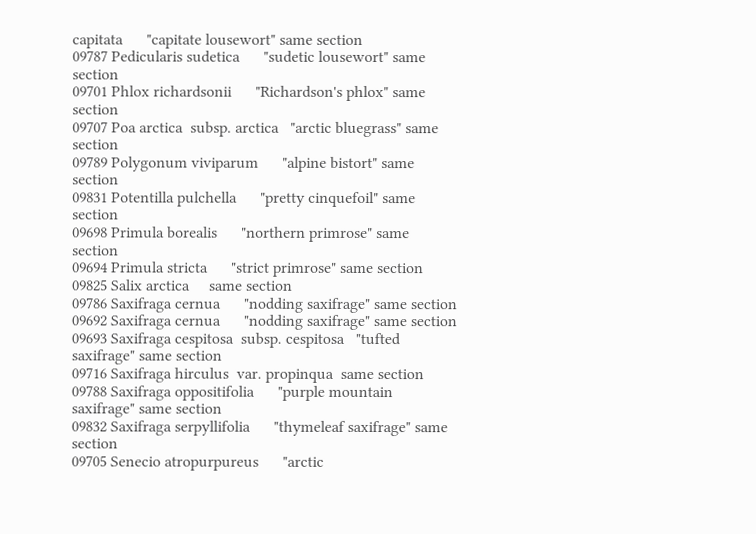capitata      "capitate lousewort" same section
09787 Pedicularis sudetica      "sudetic lousewort" same section
09701 Phlox richardsonii      "Richardson's phlox" same section
09707 Poa arctica  subsp. arctica   "arctic bluegrass" same section
09789 Polygonum viviparum      "alpine bistort" same section
09831 Potentilla pulchella      "pretty cinquefoil" same section
09698 Primula borealis      "northern primrose" same section
09694 Primula stricta      "strict primrose" same section
09825 Salix arctica     same section
09786 Saxifraga cernua      "nodding saxifrage" same section
09692 Saxifraga cernua      "nodding saxifrage" same section
09693 Saxifraga cespitosa  subsp. cespitosa   "tufted saxifrage" same section
09716 Saxifraga hirculus  var. propinqua  same section
09788 Saxifraga oppositifolia      "purple mountain saxifrage" same section
09832 Saxifraga serpyllifolia      "thymeleaf saxifrage" same section
09705 Senecio atropurpureus      "arctic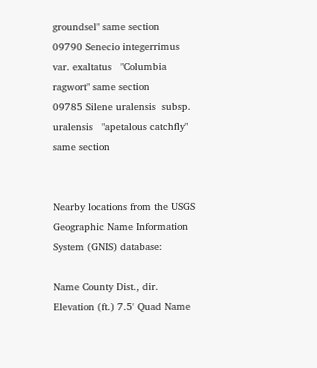groundsel" same section
09790 Senecio integerrimus  var. exaltatus   "Columbia ragwort" same section
09785 Silene uralensis  subsp. uralensis   "apetalous catchfly" same section


Nearby locations from the USGS Geographic Name Information System (GNIS) database:

Name County Dist., dir. Elevation (ft.) 7.5' Quad Name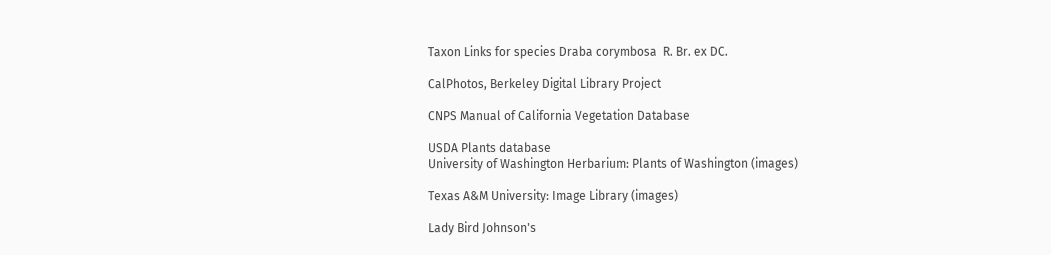Taxon Links for species Draba corymbosa  R. Br. ex DC.

CalPhotos, Berkeley Digital Library Project

CNPS Manual of California Vegetation Database

USDA Plants database
University of Washington Herbarium: Plants of Washington (images)

Texas A&M University: Image Library (images)

Lady Bird Johnson's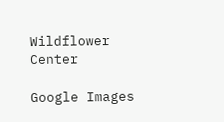Wildflower Center

Google Images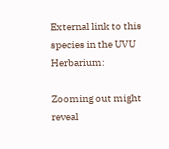External link to this species in the UVU Herbarium:

Zooming out might reveal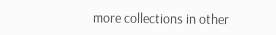more collections in other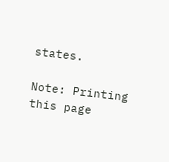states.

Note: Printing this page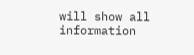will show all information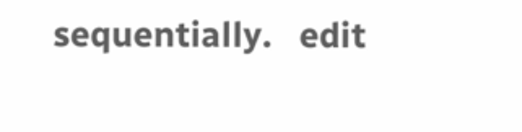sequentially.   edit